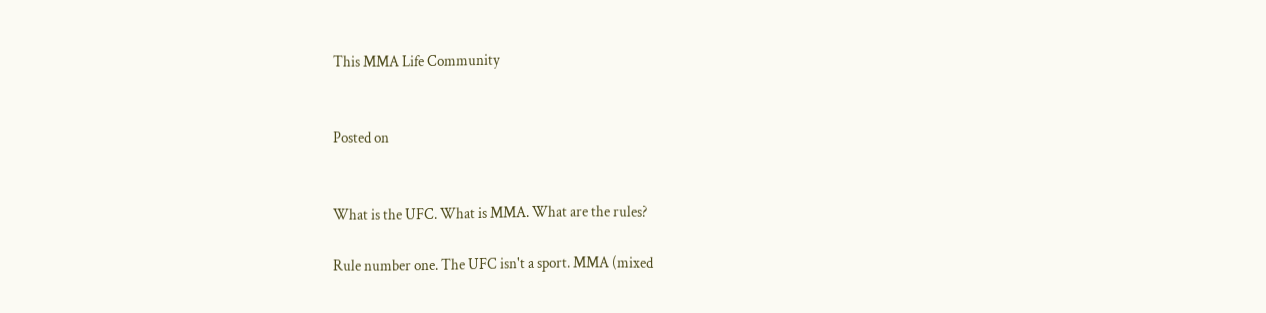This MMA Life Community


Posted on


What is the UFC. What is MMA. What are the rules?

Rule number one. The UFC isn't a sport. MMA (mixed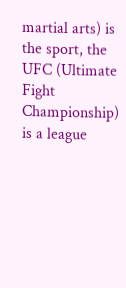martial arts) is the sport, the UFC (Ultimate Fight Championship) is a league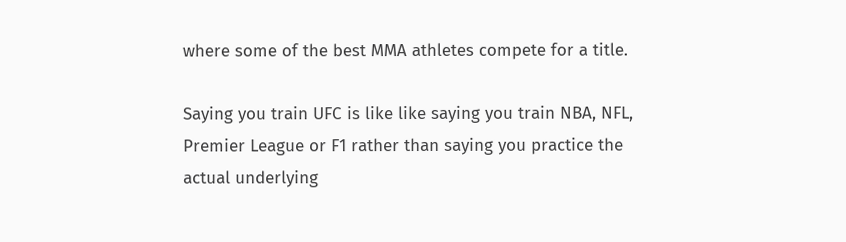where some of the best MMA athletes compete for a title.

Saying you train UFC is like like saying you train NBA, NFL, Premier League or F1 rather than saying you practice the actual underlying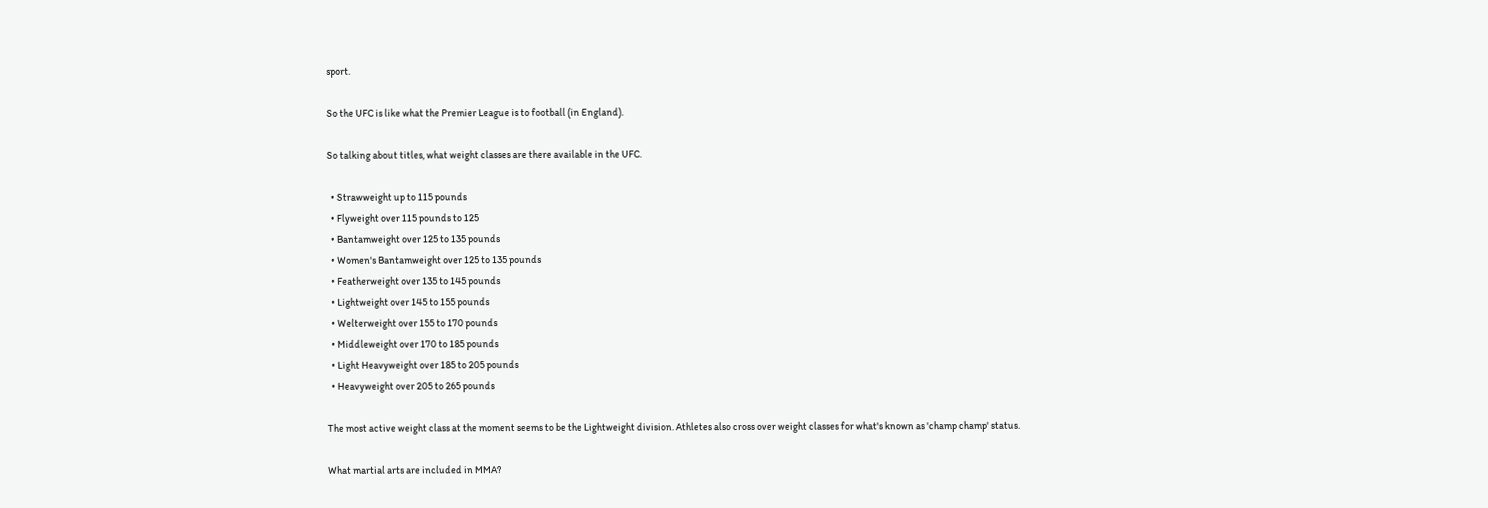sport.

So the UFC is like what the Premier League is to football (in England).

So talking about titles, what weight classes are there available in the UFC.

  • Strawweight up to 115 pounds
  • Flyweight over 115 pounds to 125
  • Bantamweight over 125 to 135 pounds
  • Women's Bantamweight over 125 to 135 pounds
  • Featherweight over 135 to 145 pounds
  • Lightweight over 145 to 155 pounds
  • Welterweight over 155 to 170 pounds
  • Middleweight over 170 to 185 pounds
  • Light Heavyweight over 185 to 205 pounds
  • Heavyweight over 205 to 265 pounds

The most active weight class at the moment seems to be the Lightweight division. Athletes also cross over weight classes for what's known as 'champ champ' status.

What martial arts are included in MMA?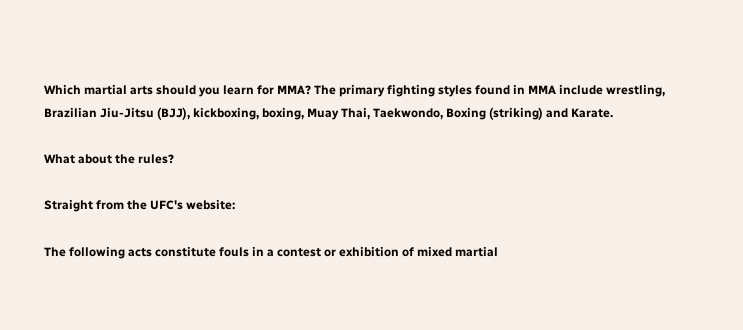Which martial arts should you learn for MMA? The primary fighting styles found in MMA include wrestling, Brazilian Jiu-Jitsu (BJJ), kickboxing, boxing, Muay Thai, Taekwondo, Boxing (striking) and Karate.

What about the rules?

Straight from the UFC's website:

The following acts constitute fouls in a contest or exhibition of mixed martial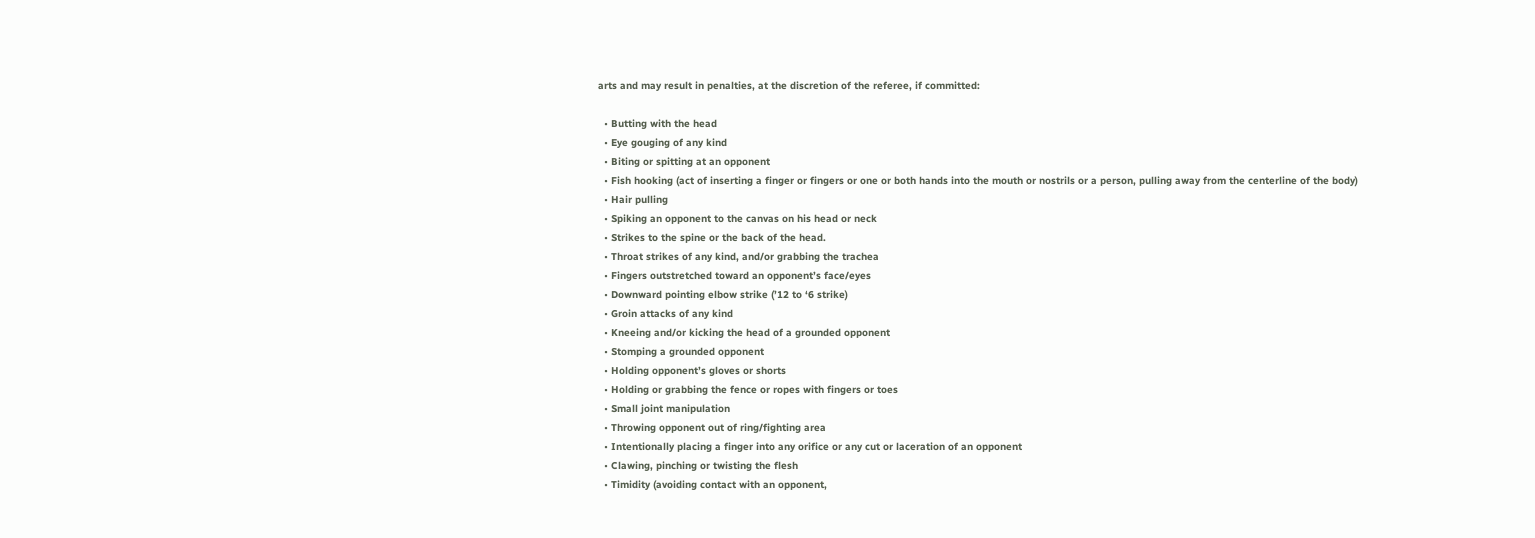arts and may result in penalties, at the discretion of the referee, if committed:

  • Butting with the head
  • Eye gouging of any kind
  • Biting or spitting at an opponent
  • Fish hooking (act of inserting a finger or fingers or one or both hands into the mouth or nostrils or a person, pulling away from the centerline of the body)
  • Hair pulling
  • Spiking an opponent to the canvas on his head or neck
  • Strikes to the spine or the back of the head.
  • Throat strikes of any kind, and/or grabbing the trachea
  • Fingers outstretched toward an opponent’s face/eyes
  • Downward pointing elbow strike (’12 to ‘6 strike)
  • Groin attacks of any kind
  • Kneeing and/or kicking the head of a grounded opponent
  • Stomping a grounded opponent
  • Holding opponent’s gloves or shorts
  • Holding or grabbing the fence or ropes with fingers or toes
  • Small joint manipulation
  • Throwing opponent out of ring/fighting area
  • Intentionally placing a finger into any orifice or any cut or laceration of an opponent
  • Clawing, pinching or twisting the flesh
  • Timidity (avoiding contact with an opponent,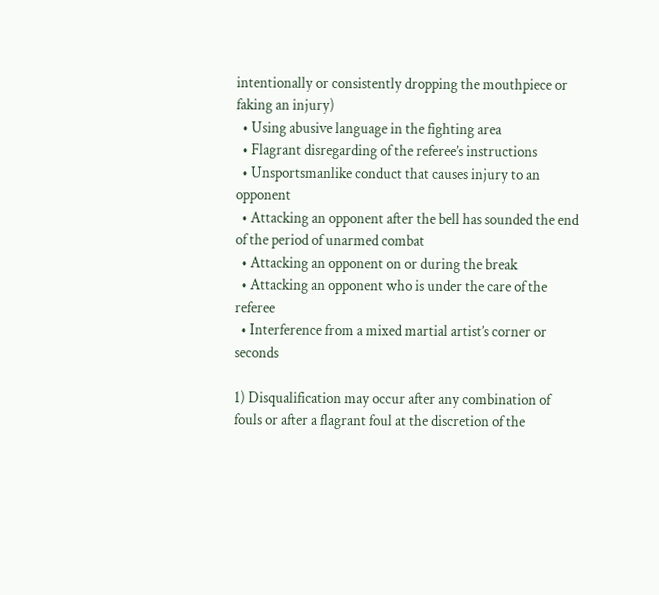intentionally or consistently dropping the mouthpiece or faking an injury)
  • Using abusive language in the fighting area
  • Flagrant disregarding of the referee’s instructions
  • Unsportsmanlike conduct that causes injury to an opponent
  • Attacking an opponent after the bell has sounded the end of the period of unarmed combat
  • Attacking an opponent on or during the break
  • Attacking an opponent who is under the care of the referee
  • Interference from a mixed martial artist’s corner or seconds

1) Disqualification may occur after any combination of fouls or after a flagrant foul at the discretion of the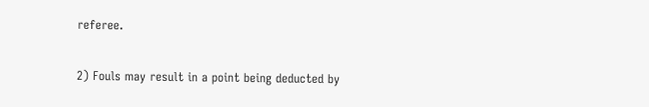referee.

2) Fouls may result in a point being deducted by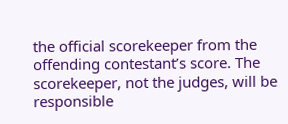the official scorekeeper from the offending contestant’s score. The scorekeeper, not the judges, will be responsible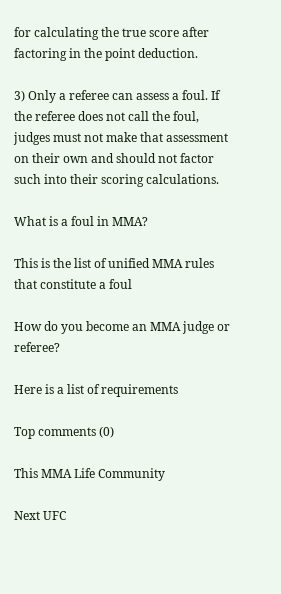for calculating the true score after factoring in the point deduction.

3) Only a referee can assess a foul. If the referee does not call the foul, judges must not make that assessment on their own and should not factor such into their scoring calculations.

What is a foul in MMA?

This is the list of unified MMA rules that constitute a foul

How do you become an MMA judge or referee?

Here is a list of requirements

Top comments (0)

This MMA Life Community

Next UFC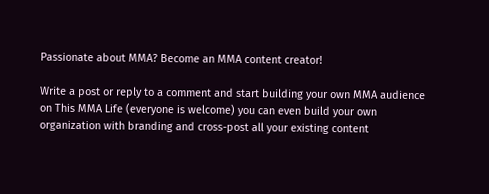Passionate about MMA? Become an MMA content creator!

Write a post or reply to a comment and start building your own MMA audience on This MMA Life (everyone is welcome) you can even build your own organization with branding and cross-post all your existing content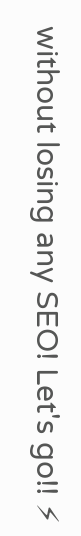without losing any SEO! Let's go!! ⚡